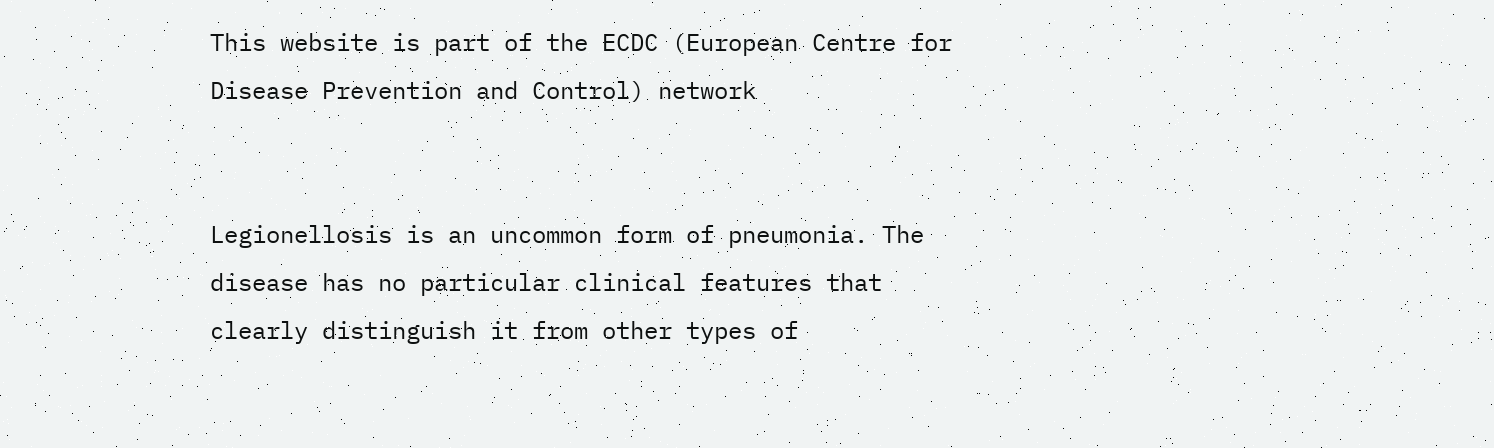This website is part of the ECDC (European Centre for Disease Prevention and Control) network


Legionellosis is an uncommon form of pneumonia. The disease has no particular clinical features that clearly distinguish it from other types of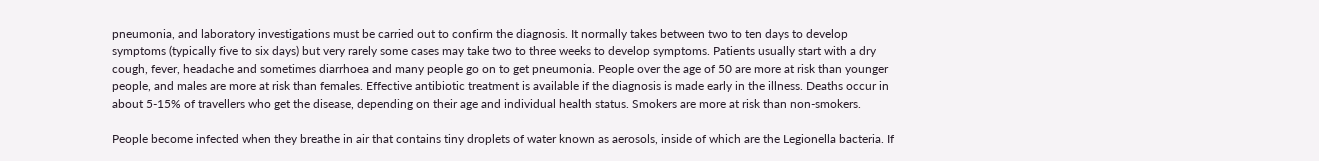pneumonia, and laboratory investigations must be carried out to confirm the diagnosis. It normally takes between two to ten days to develop symptoms (typically five to six days) but very rarely some cases may take two to three weeks to develop symptoms. Patients usually start with a dry cough, fever, headache and sometimes diarrhoea and many people go on to get pneumonia. People over the age of 50 are more at risk than younger people, and males are more at risk than females. Effective antibiotic treatment is available if the diagnosis is made early in the illness. Deaths occur in about 5-15% of travellers who get the disease, depending on their age and individual health status. Smokers are more at risk than non-smokers.

People become infected when they breathe in air that contains tiny droplets of water known as aerosols, inside of which are the Legionella bacteria. If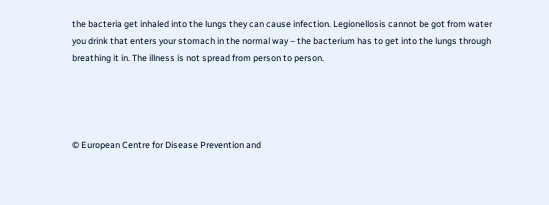the bacteria get inhaled into the lungs they can cause infection. Legionellosis cannot be got from water you drink that enters your stomach in the normal way – the bacterium has to get into the lungs through breathing it in. The illness is not spread from person to person.




© European Centre for Disease Prevention and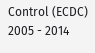Control (ECDC) 2005 - 2014